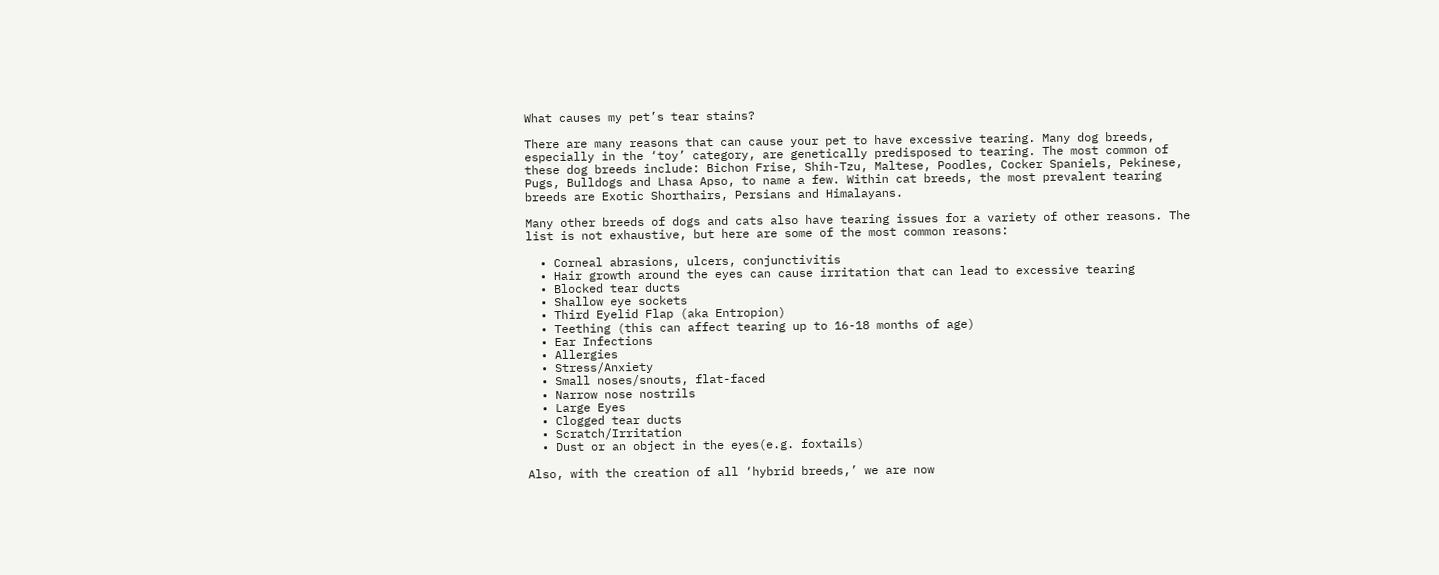What causes my pet’s tear stains?

There are many reasons that can cause your pet to have excessive tearing. Many dog breeds, especially in the ‘toy’ category, are genetically predisposed to tearing. The most common of these dog breeds include: Bichon Frise, Shih-Tzu, Maltese, Poodles, Cocker Spaniels, Pekinese, Pugs, Bulldogs and Lhasa Apso, to name a few. Within cat breeds, the most prevalent tearing breeds are Exotic Shorthairs, Persians and Himalayans.

Many other breeds of dogs and cats also have tearing issues for a variety of other reasons. The list is not exhaustive, but here are some of the most common reasons:

  • Corneal abrasions, ulcers, conjunctivitis
  • Hair growth around the eyes can cause irritation that can lead to excessive tearing
  • Blocked tear ducts
  • Shallow eye sockets
  • Third Eyelid Flap (aka Entropion)
  • Teething (this can affect tearing up to 16-18 months of age)
  • Ear Infections
  • Allergies
  • Stress/Anxiety
  • Small noses/snouts, flat-faced
  • Narrow nose nostrils
  • Large Eyes
  • Clogged tear ducts
  • Scratch/Irritation
  • Dust or an object in the eyes(e.g. foxtails)

Also, with the creation of all ‘hybrid breeds,’ we are now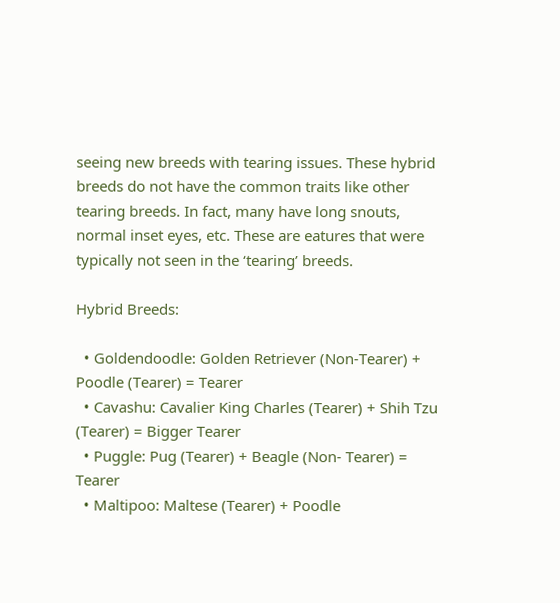seeing new breeds with tearing issues. These hybrid breeds do not have the common traits like other tearing breeds. In fact, many have long snouts, normal inset eyes, etc. These are eatures that were typically not seen in the ‘tearing’ breeds.

Hybrid Breeds:

  • Goldendoodle: Golden Retriever (Non-Tearer) + Poodle (Tearer) = Tearer
  • Cavashu: Cavalier King Charles (Tearer) + Shih Tzu (Tearer) = Bigger Tearer
  • Puggle: Pug (Tearer) + Beagle (Non- Tearer) = Tearer
  • Maltipoo: Maltese (Tearer) + Poodle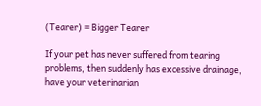(Tearer) = Bigger Tearer

If your pet has never suffered from tearing problems, then suddenly has excessive drainage, have your veterinarian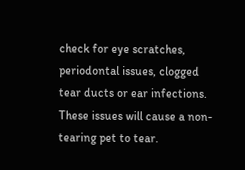check for eye scratches, periodontal issues, clogged tear ducts or ear infections. These issues will cause a non-tearing pet to tear.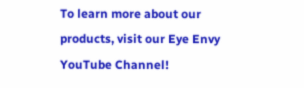To learn more about our products, visit our Eye Envy YouTube Channel!